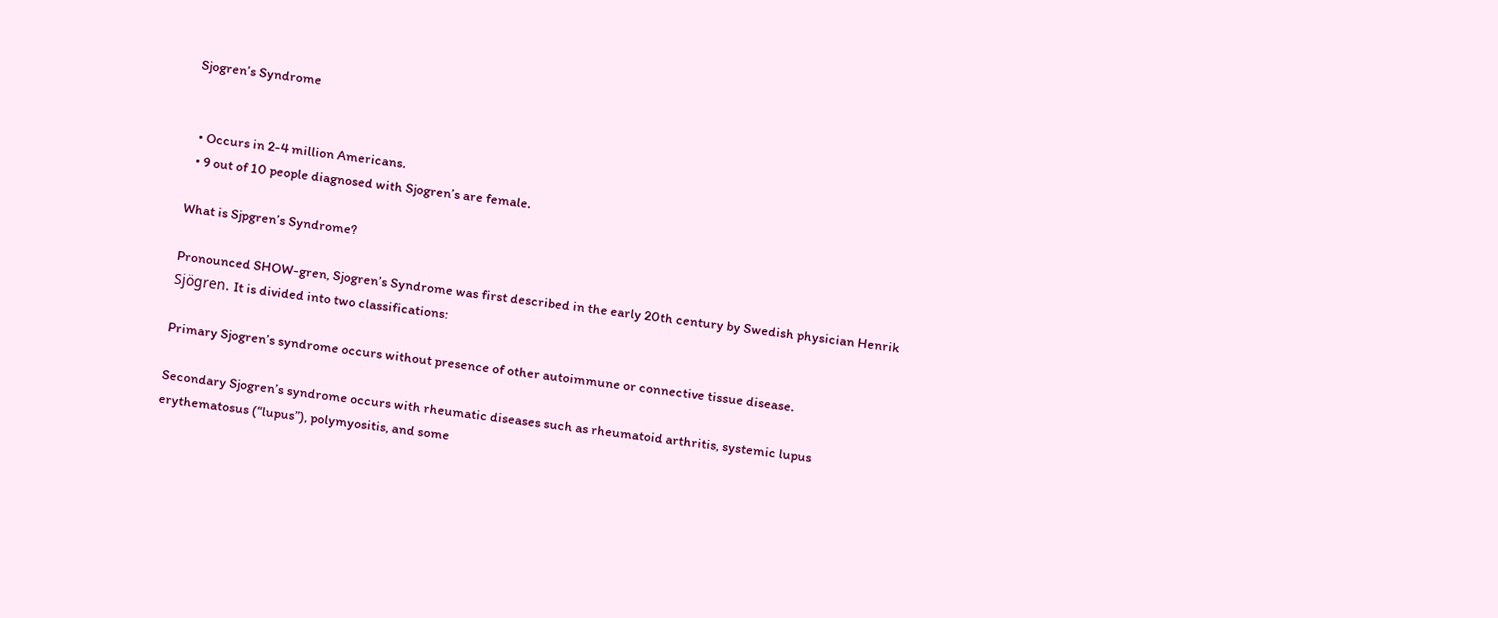Sjogren’s Syndrome


  • Occurs in 2-4 million Americans.
  • 9 out of 10 people diagnosed with Sjogren’s are female.

What is Sjpgren’s Syndrome?

Pronounced SHOW-gren, Sjogren’s Syndrome was first described in the early 20th century by Swedish physician Henrik Sjögren. It is divided into two classifications:

Primary Sjogren’s syndrome occurs without presence of other autoimmune or connective tissue disease.

Secondary Sjogren’s syndrome occurs with rheumatic diseases such as rheumatoid arthritis, systemic lupus erythematosus (“lupus”), polymyositis, and some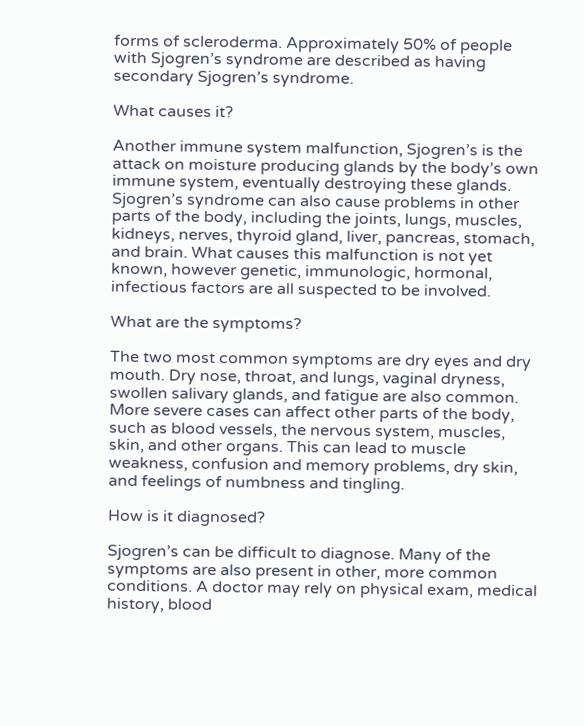forms of scleroderma. Approximately 50% of people with Sjogren’s syndrome are described as having secondary Sjogren’s syndrome.

What causes it?

Another immune system malfunction, Sjogren’s is the attack on moisture producing glands by the body’s own immune system, eventually destroying these glands. Sjogren’s syndrome can also cause problems in other parts of the body, including the joints, lungs, muscles, kidneys, nerves, thyroid gland, liver, pancreas, stomach, and brain. What causes this malfunction is not yet known, however genetic, immunologic, hormonal, infectious factors are all suspected to be involved.

What are the symptoms?

The two most common symptoms are dry eyes and dry mouth. Dry nose, throat, and lungs, vaginal dryness, swollen salivary glands, and fatigue are also common. More severe cases can affect other parts of the body, such as blood vessels, the nervous system, muscles, skin, and other organs. This can lead to muscle weakness, confusion and memory problems, dry skin, and feelings of numbness and tingling.

How is it diagnosed?

Sjogren’s can be difficult to diagnose. Many of the symptoms are also present in other, more common conditions. A doctor may rely on physical exam, medical history, blood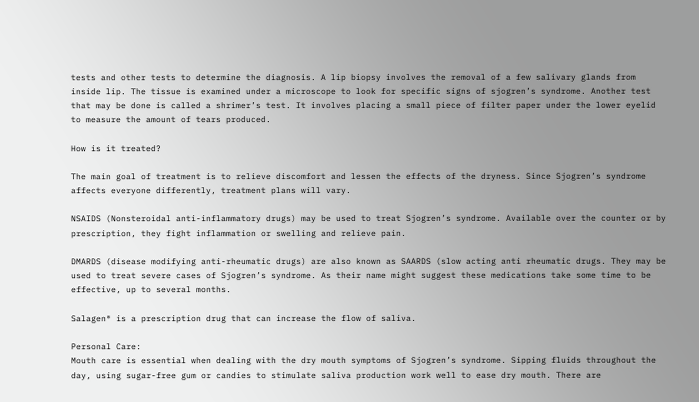tests and other tests to determine the diagnosis. A lip biopsy involves the removal of a few salivary glands from inside lip. The tissue is examined under a microscope to look for specific signs of sjogren’s syndrome. Another test that may be done is called a shrimer’s test. It involves placing a small piece of filter paper under the lower eyelid to measure the amount of tears produced.

How is it treated?

The main goal of treatment is to relieve discomfort and lessen the effects of the dryness. Since Sjogren’s syndrome affects everyone differently, treatment plans will vary.

NSAIDS (Nonsteroidal anti-inflammatory drugs) may be used to treat Sjogren’s syndrome. Available over the counter or by prescription, they fight inflammation or swelling and relieve pain.

DMARDS (disease modifying anti-rheumatic drugs) are also known as SAARDS (slow acting anti rheumatic drugs. They may be used to treat severe cases of Sjogren’s syndrome. As their name might suggest these medications take some time to be effective, up to several months.

Salagen® is a prescription drug that can increase the flow of saliva.

Personal Care:
Mouth care is essential when dealing with the dry mouth symptoms of Sjogren’s syndrome. Sipping fluids throughout the day, using sugar-free gum or candies to stimulate saliva production work well to ease dry mouth. There are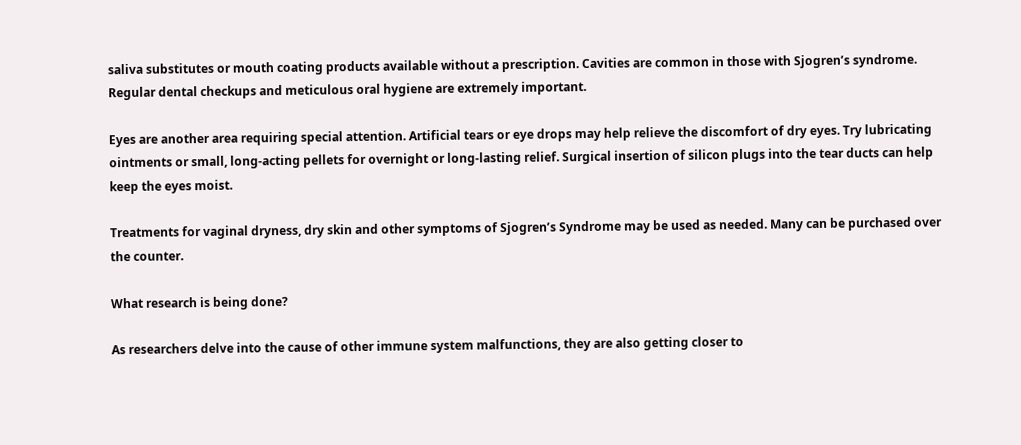saliva substitutes or mouth coating products available without a prescription. Cavities are common in those with Sjogren’s syndrome. Regular dental checkups and meticulous oral hygiene are extremely important.

Eyes are another area requiring special attention. Artificial tears or eye drops may help relieve the discomfort of dry eyes. Try lubricating ointments or small, long-acting pellets for overnight or long-lasting relief. Surgical insertion of silicon plugs into the tear ducts can help keep the eyes moist.

Treatments for vaginal dryness, dry skin and other symptoms of Sjogren’s Syndrome may be used as needed. Many can be purchased over the counter.

What research is being done?

As researchers delve into the cause of other immune system malfunctions, they are also getting closer to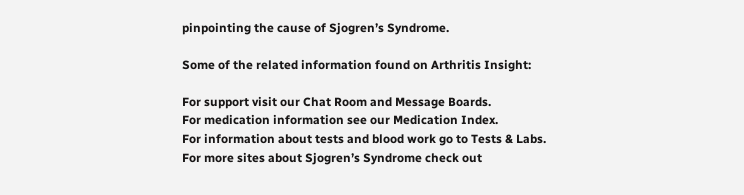pinpointing the cause of Sjogren’s Syndrome.

Some of the related information found on Arthritis Insight:

For support visit our Chat Room and Message Boards.
For medication information see our Medication Index.
For information about tests and blood work go to Tests & Labs.
For more sites about Sjogren’s Syndrome check out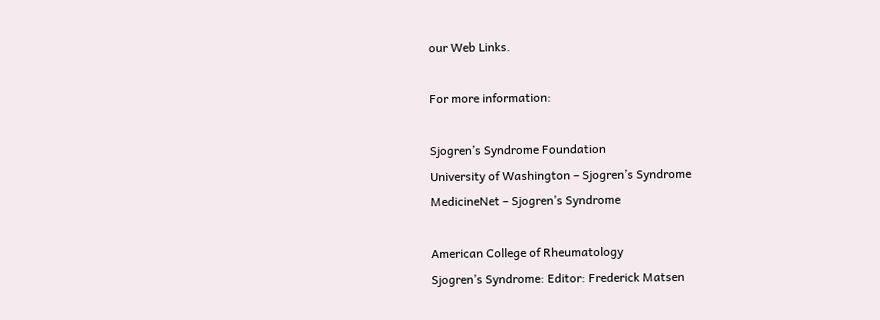our Web Links.

For more information:

Sjogren’s Syndrome Foundation
University of Washington – Sjogren’s Syndrome
MedicineNet – Sjogren’s Syndrome

American College of Rheumatology
Sjogren’s Syndrome: Editor: Frederick Matsen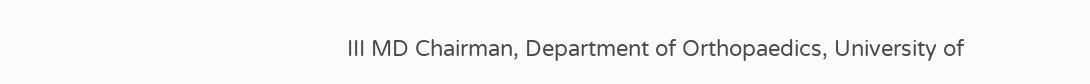III MD Chairman, Department of Orthopaedics, University of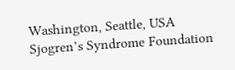Washington, Seattle, USA
Sjogren’s Syndrome Foundation